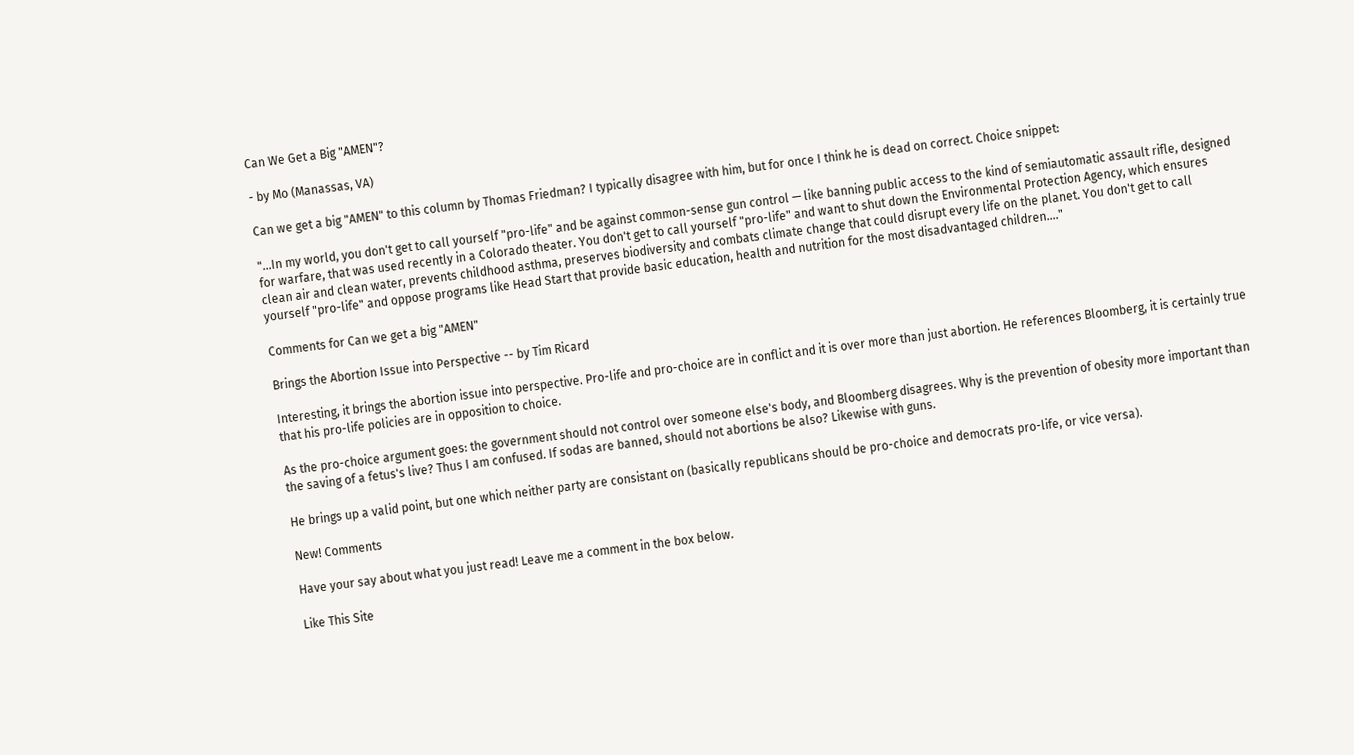Can We Get a Big "AMEN"?

- by Mo (Manassas, VA)

Can we get a big "AMEN" to this column by Thomas Friedman? I typically disagree with him, but for once I think he is dead on correct. Choice snippet:

"...In my world, you don't get to call yourself "pro-life" and be against common-sense gun control — like banning public access to the kind of semiautomatic assault rifle, designed for warfare, that was used recently in a Colorado theater. You don't get to call yourself "pro-life" and want to shut down the Environmental Protection Agency, which ensures clean air and clean water, prevents childhood asthma, preserves biodiversity and combats climate change that could disrupt every life on the planet. You don't get to call yourself "pro-life" and oppose programs like Head Start that provide basic education, health and nutrition for the most disadvantaged children...."

Comments for Can we get a big "AMEN"

Brings the Abortion Issue into Perspective -- by Tim Ricard

Interesting, it brings the abortion issue into perspective. Pro-life and pro-choice are in conflict and it is over more than just abortion. He references Bloomberg, it is certainly true that his pro-life policies are in opposition to choice.

As the pro-choice argument goes: the government should not control over someone else's body, and Bloomberg disagrees. Why is the prevention of obesity more important than the saving of a fetus's live? Thus I am confused. If sodas are banned, should not abortions be also? Likewise with guns.

He brings up a valid point, but one which neither party are consistant on (basically republicans should be pro-choice and democrats pro-life, or vice versa).

New! Comments

Have your say about what you just read! Leave me a comment in the box below.

Like This Site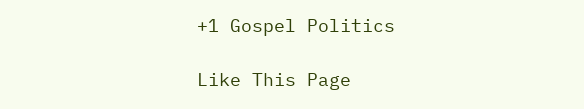+1 Gospel Politics

Like This Page